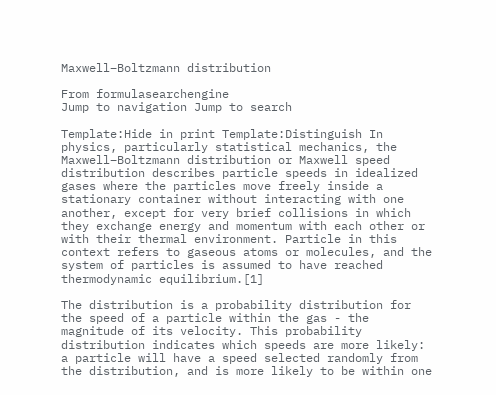Maxwell–Boltzmann distribution

From formulasearchengine
Jump to navigation Jump to search

Template:Hide in print Template:Distinguish In physics, particularly statistical mechanics, the Maxwell–Boltzmann distribution or Maxwell speed distribution describes particle speeds in idealized gases where the particles move freely inside a stationary container without interacting with one another, except for very brief collisions in which they exchange energy and momentum with each other or with their thermal environment. Particle in this context refers to gaseous atoms or molecules, and the system of particles is assumed to have reached thermodynamic equilibrium.[1]

The distribution is a probability distribution for the speed of a particle within the gas - the magnitude of its velocity. This probability distribution indicates which speeds are more likely: a particle will have a speed selected randomly from the distribution, and is more likely to be within one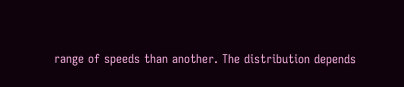range of speeds than another. The distribution depends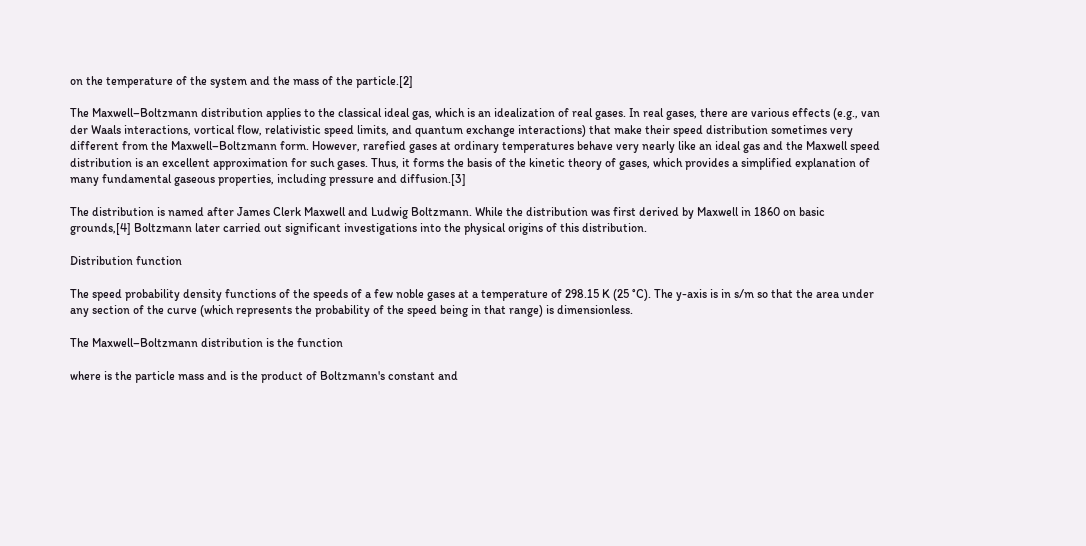on the temperature of the system and the mass of the particle.[2]

The Maxwell–Boltzmann distribution applies to the classical ideal gas, which is an idealization of real gases. In real gases, there are various effects (e.g., van der Waals interactions, vortical flow, relativistic speed limits, and quantum exchange interactions) that make their speed distribution sometimes very different from the Maxwell–Boltzmann form. However, rarefied gases at ordinary temperatures behave very nearly like an ideal gas and the Maxwell speed distribution is an excellent approximation for such gases. Thus, it forms the basis of the kinetic theory of gases, which provides a simplified explanation of many fundamental gaseous properties, including pressure and diffusion.[3]

The distribution is named after James Clerk Maxwell and Ludwig Boltzmann. While the distribution was first derived by Maxwell in 1860 on basic grounds,[4] Boltzmann later carried out significant investigations into the physical origins of this distribution.

Distribution function

The speed probability density functions of the speeds of a few noble gases at a temperature of 298.15 K (25 °C). The y-axis is in s/m so that the area under any section of the curve (which represents the probability of the speed being in that range) is dimensionless.

The Maxwell–Boltzmann distribution is the function

where is the particle mass and is the product of Boltzmann's constant and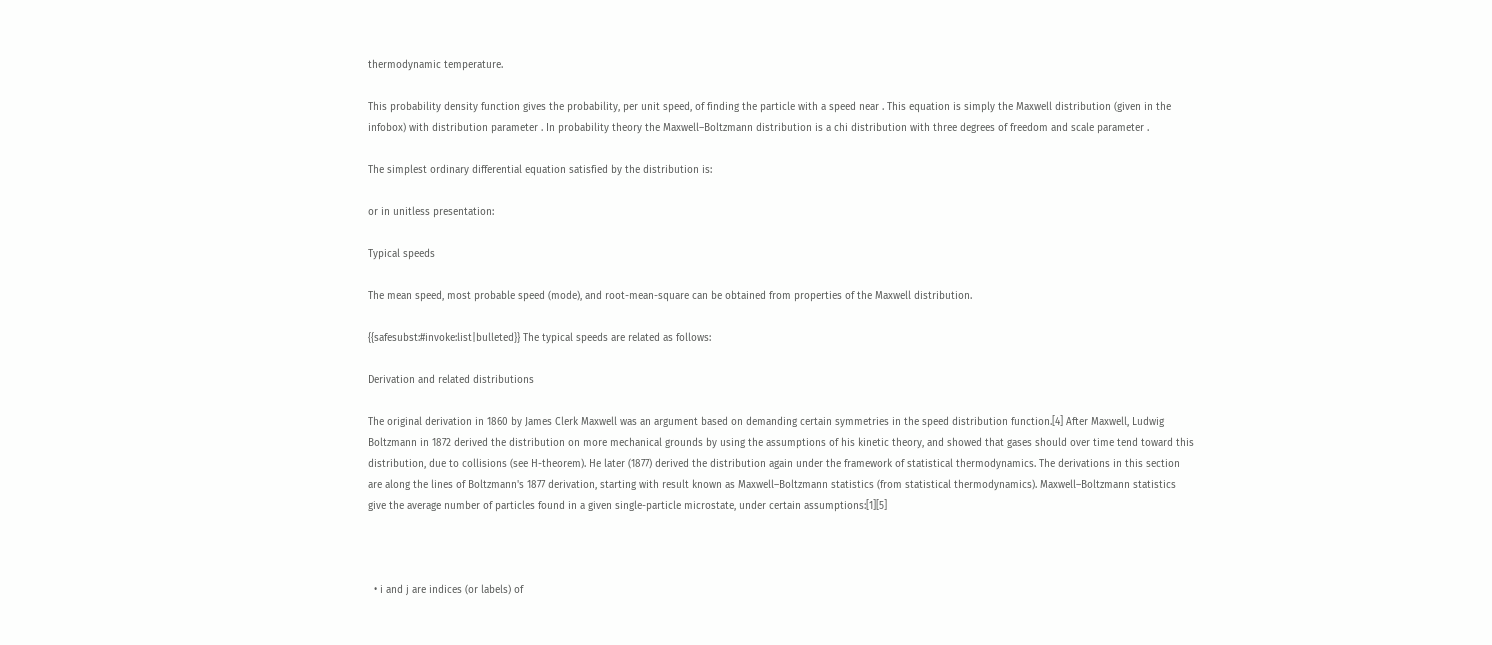thermodynamic temperature.

This probability density function gives the probability, per unit speed, of finding the particle with a speed near . This equation is simply the Maxwell distribution (given in the infobox) with distribution parameter . In probability theory the Maxwell–Boltzmann distribution is a chi distribution with three degrees of freedom and scale parameter .

The simplest ordinary differential equation satisfied by the distribution is:

or in unitless presentation:

Typical speeds

The mean speed, most probable speed (mode), and root-mean-square can be obtained from properties of the Maxwell distribution.

{{safesubst:#invoke:list|bulleted}} The typical speeds are related as follows:

Derivation and related distributions

The original derivation in 1860 by James Clerk Maxwell was an argument based on demanding certain symmetries in the speed distribution function.[4] After Maxwell, Ludwig Boltzmann in 1872 derived the distribution on more mechanical grounds by using the assumptions of his kinetic theory, and showed that gases should over time tend toward this distribution, due to collisions (see H-theorem). He later (1877) derived the distribution again under the framework of statistical thermodynamics. The derivations in this section are along the lines of Boltzmann's 1877 derivation, starting with result known as Maxwell–Boltzmann statistics (from statistical thermodynamics). Maxwell–Boltzmann statistics give the average number of particles found in a given single-particle microstate, under certain assumptions:[1][5]



  • i and j are indices (or labels) of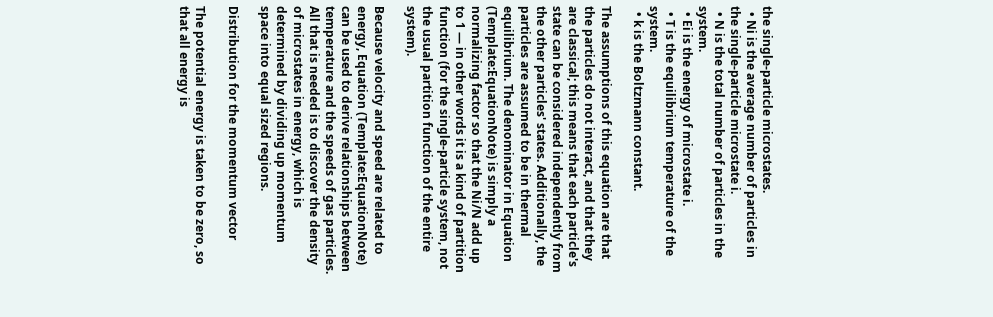the single-particle microstates.
  • Ni is the average number of particles in the single-particle microstate i.
  • N is the total number of particles in the system.
  • Ei is the energy of microstate i.
  • T is the equilibrium temperature of the system.
  • k is the Boltzmann constant.

The assumptions of this equation are that the particles do not interact, and that they are classical; this means that each particle's state can be considered independently from the other particles' states. Additionally, the particles are assumed to be in thermal equilibrium. The denominator in Equation (Template:EquationNote) is simply a normalizing factor so that the Ni/N add up to 1 — in other words it is a kind of partition function (for the single-particle system, not the usual partition function of the entire system).

Because velocity and speed are related to energy, Equation (Template:EquationNote) can be used to derive relationships between temperature and the speeds of gas particles. All that is needed is to discover the density of microstates in energy, which is determined by dividing up momentum space into equal sized regions.

Distribution for the momentum vector

The potential energy is taken to be zero, so that all energy is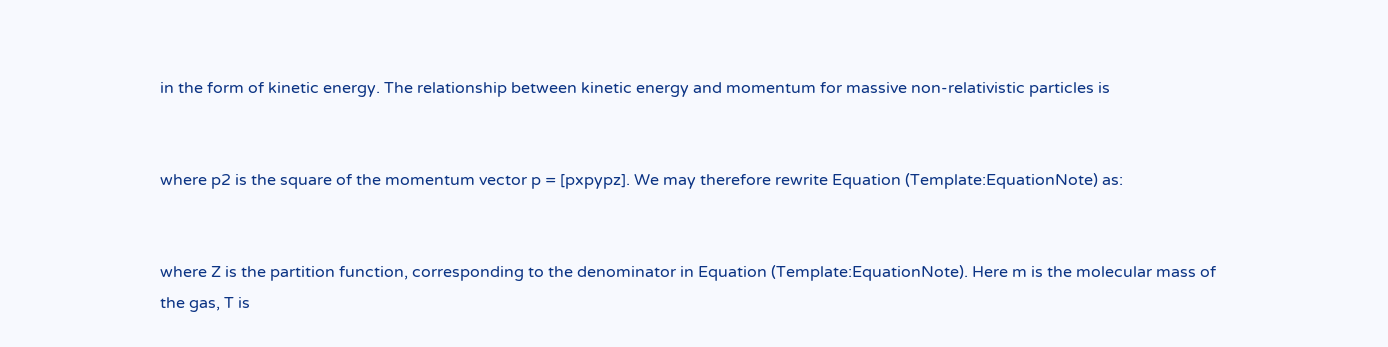in the form of kinetic energy. The relationship between kinetic energy and momentum for massive non-relativistic particles is


where p2 is the square of the momentum vector p = [pxpypz]. We may therefore rewrite Equation (Template:EquationNote) as:


where Z is the partition function, corresponding to the denominator in Equation (Template:EquationNote). Here m is the molecular mass of the gas, T is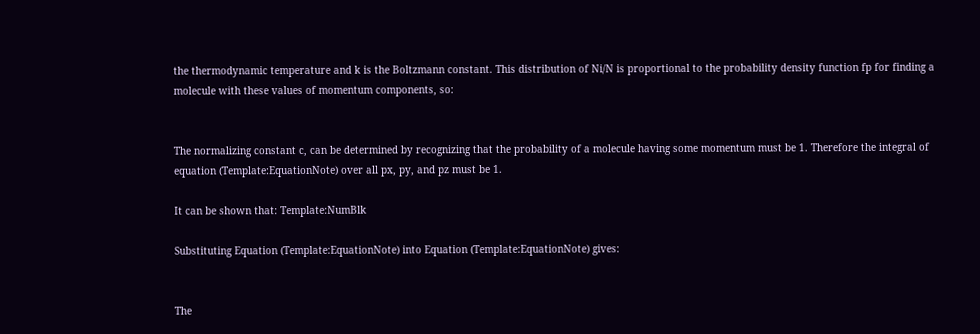the thermodynamic temperature and k is the Boltzmann constant. This distribution of Ni/N is proportional to the probability density function fp for finding a molecule with these values of momentum components, so:


The normalizing constant c, can be determined by recognizing that the probability of a molecule having some momentum must be 1. Therefore the integral of equation (Template:EquationNote) over all px, py, and pz must be 1.

It can be shown that: Template:NumBlk

Substituting Equation (Template:EquationNote) into Equation (Template:EquationNote) gives:


The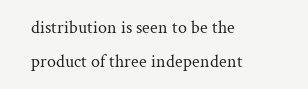distribution is seen to be the product of three independent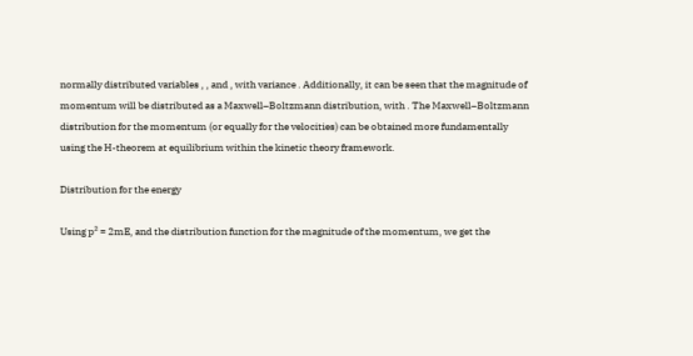normally distributed variables , , and , with variance . Additionally, it can be seen that the magnitude of momentum will be distributed as a Maxwell–Boltzmann distribution, with . The Maxwell–Boltzmann distribution for the momentum (or equally for the velocities) can be obtained more fundamentally using the H-theorem at equilibrium within the kinetic theory framework.

Distribution for the energy

Using p² = 2mE, and the distribution function for the magnitude of the momentum, we get the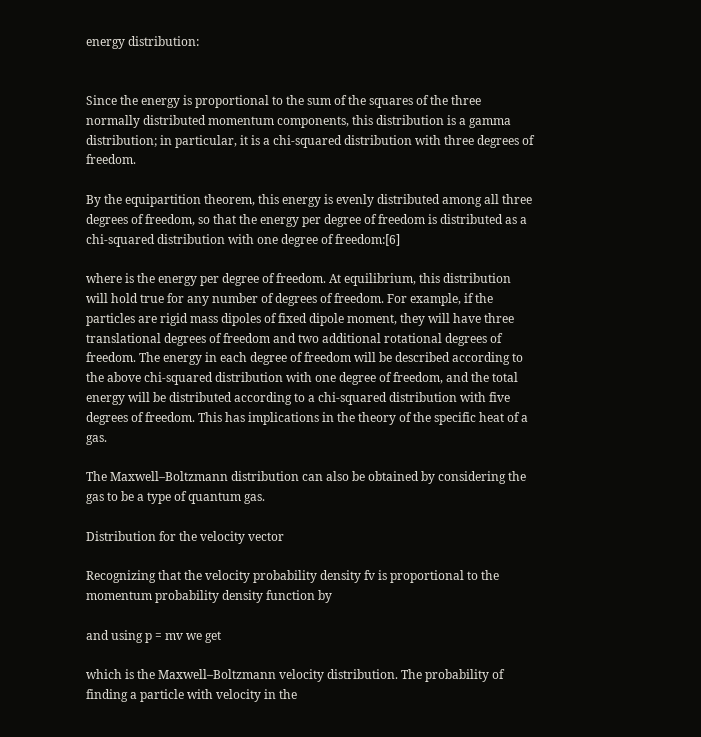energy distribution:


Since the energy is proportional to the sum of the squares of the three normally distributed momentum components, this distribution is a gamma distribution; in particular, it is a chi-squared distribution with three degrees of freedom.

By the equipartition theorem, this energy is evenly distributed among all three degrees of freedom, so that the energy per degree of freedom is distributed as a chi-squared distribution with one degree of freedom:[6]

where is the energy per degree of freedom. At equilibrium, this distribution will hold true for any number of degrees of freedom. For example, if the particles are rigid mass dipoles of fixed dipole moment, they will have three translational degrees of freedom and two additional rotational degrees of freedom. The energy in each degree of freedom will be described according to the above chi-squared distribution with one degree of freedom, and the total energy will be distributed according to a chi-squared distribution with five degrees of freedom. This has implications in the theory of the specific heat of a gas.

The Maxwell–Boltzmann distribution can also be obtained by considering the gas to be a type of quantum gas.

Distribution for the velocity vector

Recognizing that the velocity probability density fv is proportional to the momentum probability density function by

and using p = mv we get

which is the Maxwell–Boltzmann velocity distribution. The probability of finding a particle with velocity in the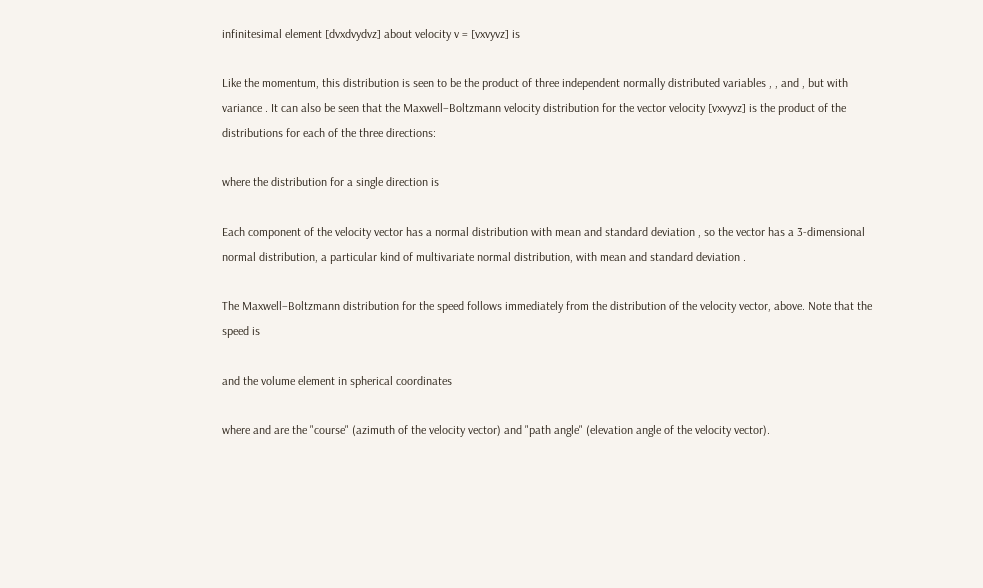infinitesimal element [dvxdvydvz] about velocity v = [vxvyvz] is

Like the momentum, this distribution is seen to be the product of three independent normally distributed variables , , and , but with variance . It can also be seen that the Maxwell–Boltzmann velocity distribution for the vector velocity [vxvyvz] is the product of the distributions for each of the three directions:

where the distribution for a single direction is

Each component of the velocity vector has a normal distribution with mean and standard deviation , so the vector has a 3-dimensional normal distribution, a particular kind of multivariate normal distribution, with mean and standard deviation .

The Maxwell–Boltzmann distribution for the speed follows immediately from the distribution of the velocity vector, above. Note that the speed is

and the volume element in spherical coordinates

where and are the "course" (azimuth of the velocity vector) and "path angle" (elevation angle of the velocity vector).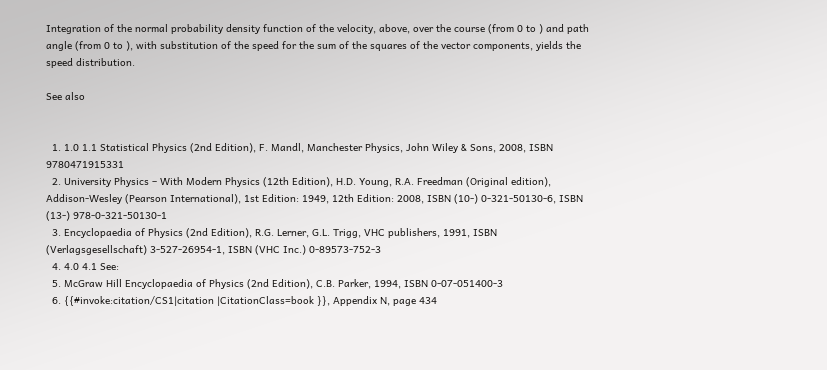Integration of the normal probability density function of the velocity, above, over the course (from 0 to ) and path angle (from 0 to ), with substitution of the speed for the sum of the squares of the vector components, yields the speed distribution.

See also


  1. 1.0 1.1 Statistical Physics (2nd Edition), F. Mandl, Manchester Physics, John Wiley & Sons, 2008, ISBN 9780471915331
  2. University Physics – With Modern Physics (12th Edition), H.D. Young, R.A. Freedman (Original edition), Addison-Wesley (Pearson International), 1st Edition: 1949, 12th Edition: 2008, ISBN (10-) 0-321-50130-6, ISBN (13-) 978-0-321-50130-1
  3. Encyclopaedia of Physics (2nd Edition), R.G. Lerner, G.L. Trigg, VHC publishers, 1991, ISBN (Verlagsgesellschaft) 3-527-26954-1, ISBN (VHC Inc.) 0-89573-752-3
  4. 4.0 4.1 See:
  5. McGraw Hill Encyclopaedia of Physics (2nd Edition), C.B. Parker, 1994, ISBN 0-07-051400-3
  6. {{#invoke:citation/CS1|citation |CitationClass=book }}, Appendix N, page 434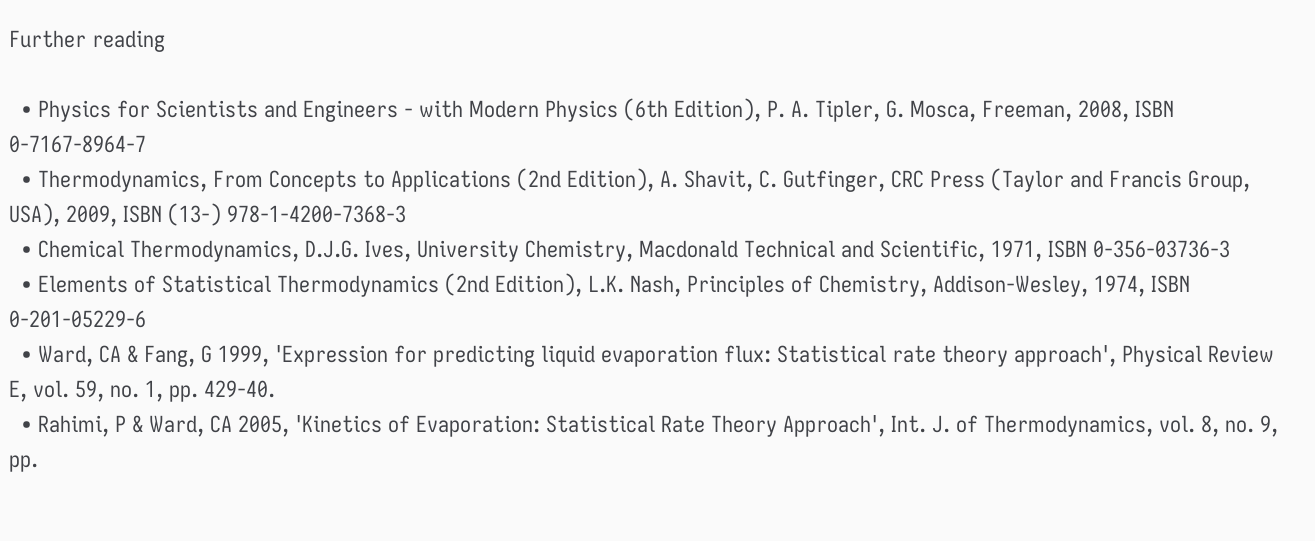Further reading

  • Physics for Scientists and Engineers - with Modern Physics (6th Edition), P. A. Tipler, G. Mosca, Freeman, 2008, ISBN 0-7167-8964-7
  • Thermodynamics, From Concepts to Applications (2nd Edition), A. Shavit, C. Gutfinger, CRC Press (Taylor and Francis Group, USA), 2009, ISBN (13-) 978-1-4200-7368-3
  • Chemical Thermodynamics, D.J.G. Ives, University Chemistry, Macdonald Technical and Scientific, 1971, ISBN 0-356-03736-3
  • Elements of Statistical Thermodynamics (2nd Edition), L.K. Nash, Principles of Chemistry, Addison-Wesley, 1974, ISBN 0-201-05229-6
  • Ward, CA & Fang, G 1999, 'Expression for predicting liquid evaporation flux: Statistical rate theory approach', Physical Review E, vol. 59, no. 1, pp. 429-40.
  • Rahimi, P & Ward, CA 2005, 'Kinetics of Evaporation: Statistical Rate Theory Approach', Int. J. of Thermodynamics, vol. 8, no. 9, pp.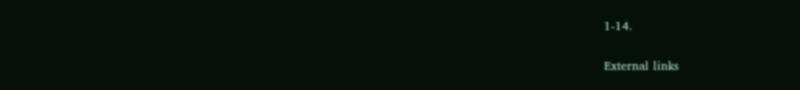1-14.

External links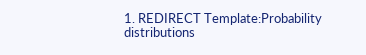1. REDIRECT Template:Probability distributions